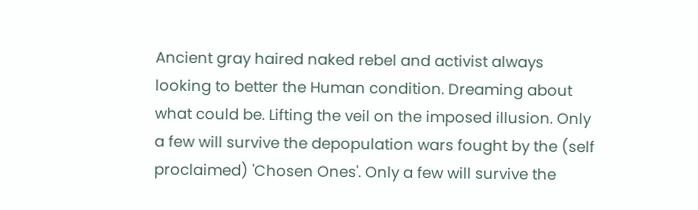Ancient gray haired naked rebel and activist always looking to better the Human condition. Dreaming about what could be. Lifting the veil on the imposed illusion. Only a few will survive the depopulation wars fought by the (self proclaimed) 'Chosen Ones'. Only a few will survive the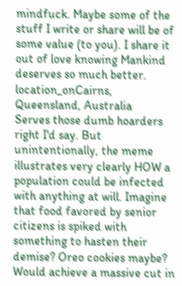mindfuck. Maybe some of the stuff I write or share will be of some value (to you). I share it out of love knowing Mankind deserves so much better.
location_onCairns, Queensland, Australia
Serves those dumb hoarders right I'd say. But unintentionally, the meme illustrates very clearly HOW a population could be infected with anything at will. Imagine that food favored by senior citizens is spiked with something to hasten their demise? Oreo cookies maybe? Would achieve a massive cut in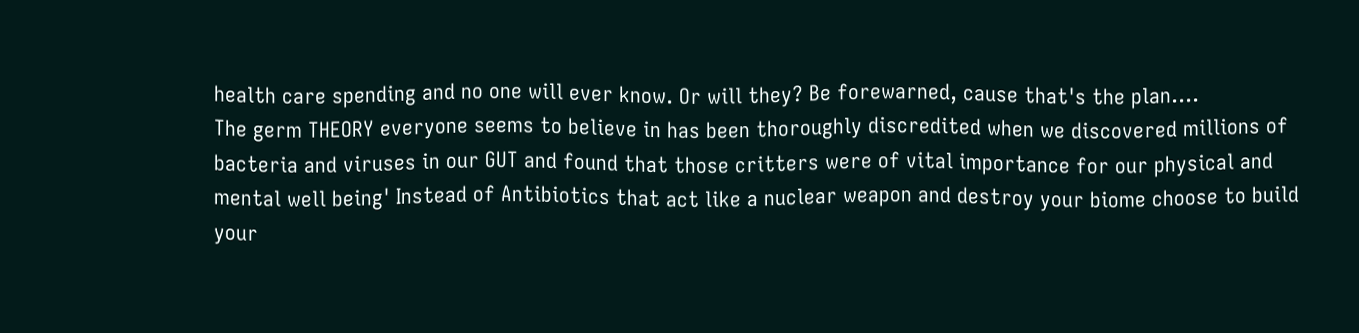health care spending and no one will ever know. Or will they? Be forewarned, cause that's the plan....
The germ THEORY everyone seems to believe in has been thoroughly discredited when we discovered millions of bacteria and viruses in our GUT and found that those critters were of vital importance for our physical and mental well being' Instead of Antibiotics that act like a nuclear weapon and destroy your biome choose to build your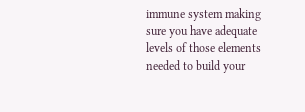immune system making sure you have adequate levels of those elements needed to build your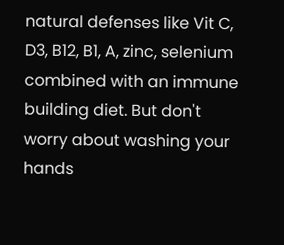natural defenses like Vit C, D3, B12, B1, A, zinc, selenium combined with an immune building diet. But don't worry about washing your hands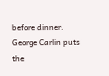before dinner. George Carlin puts the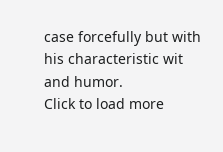case forcefully but with his characteristic wit and humor.
Click to load more